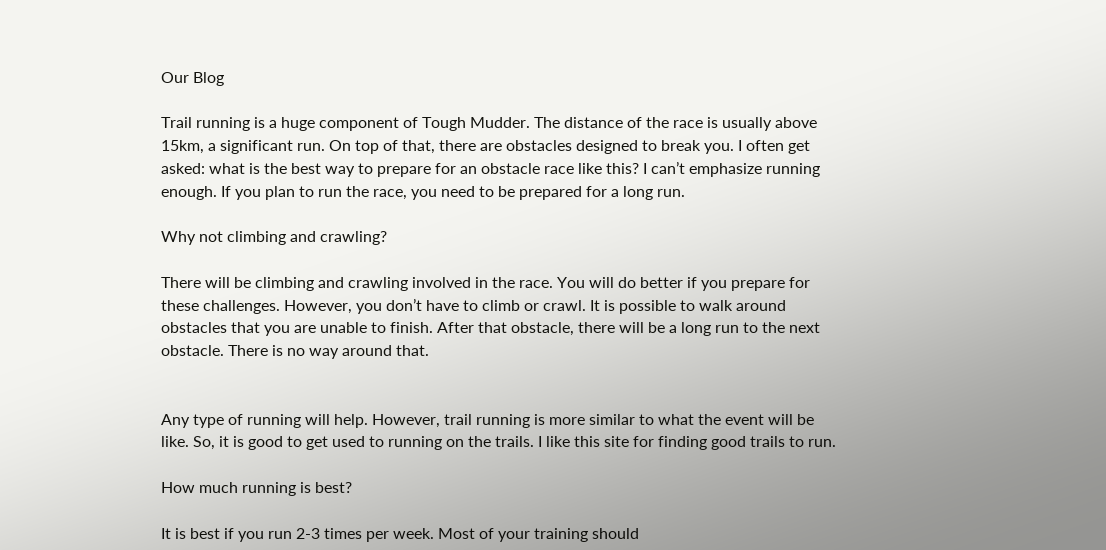Our Blog

Trail running is a huge component of Tough Mudder. The distance of the race is usually above 15km, a significant run. On top of that, there are obstacles designed to break you. I often get asked: what is the best way to prepare for an obstacle race like this? I can’t emphasize running enough. If you plan to run the race, you need to be prepared for a long run.

Why not climbing and crawling?

There will be climbing and crawling involved in the race. You will do better if you prepare for these challenges. However, you don’t have to climb or crawl. It is possible to walk around obstacles that you are unable to finish. After that obstacle, there will be a long run to the next obstacle. There is no way around that.


Any type of running will help. However, trail running is more similar to what the event will be like. So, it is good to get used to running on the trails. I like this site for finding good trails to run.

How much running is best?

It is best if you run 2-3 times per week. Most of your training should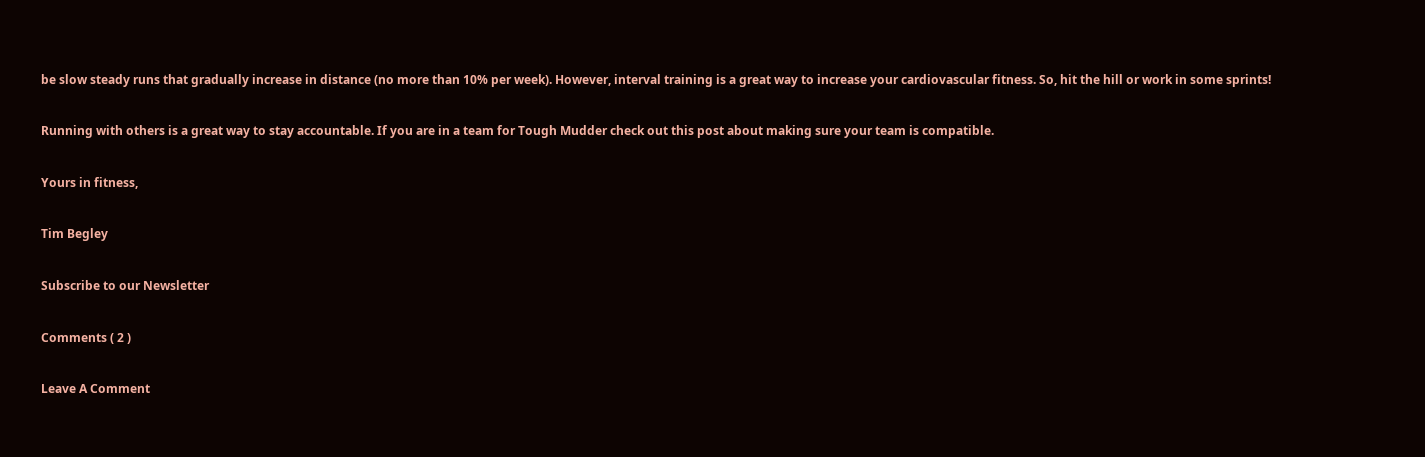be slow steady runs that gradually increase in distance (no more than 10% per week). However, interval training is a great way to increase your cardiovascular fitness. So, hit the hill or work in some sprints!

Running with others is a great way to stay accountable. If you are in a team for Tough Mudder check out this post about making sure your team is compatible.

Yours in fitness,

Tim Begley

Subscribe to our Newsletter

Comments ( 2 )

Leave A Comment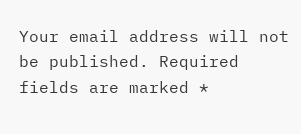Your email address will not be published. Required fields are marked *